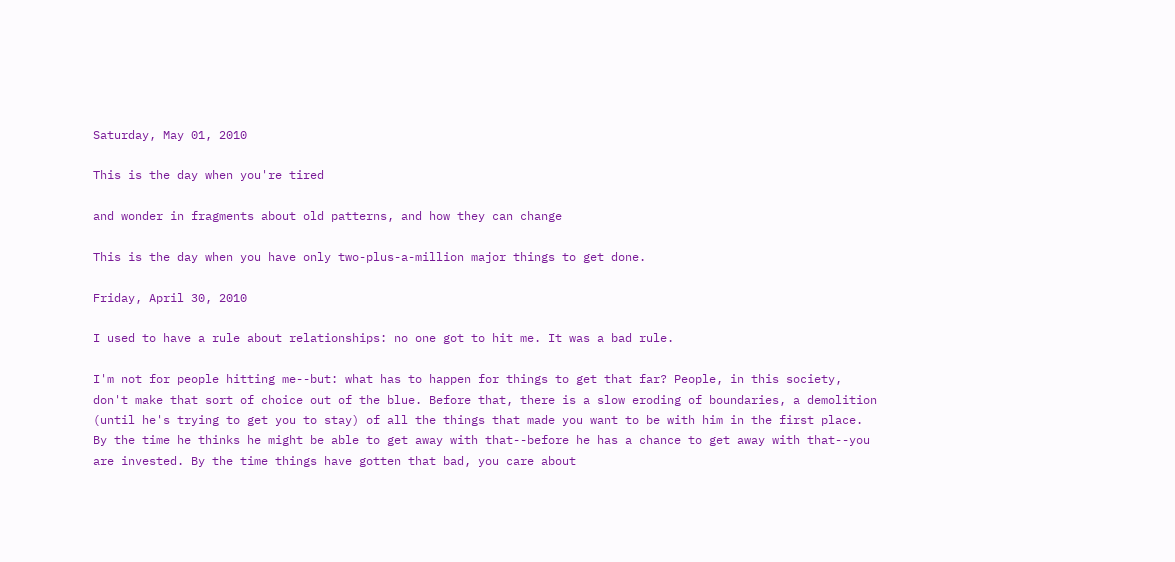Saturday, May 01, 2010

This is the day when you're tired

and wonder in fragments about old patterns, and how they can change

This is the day when you have only two-plus-a-million major things to get done.

Friday, April 30, 2010

I used to have a rule about relationships: no one got to hit me. It was a bad rule.

I'm not for people hitting me--but: what has to happen for things to get that far? People, in this society, don't make that sort of choice out of the blue. Before that, there is a slow eroding of boundaries, a demolition (until he's trying to get you to stay) of all the things that made you want to be with him in the first place. By the time he thinks he might be able to get away with that--before he has a chance to get away with that--you are invested. By the time things have gotten that bad, you care about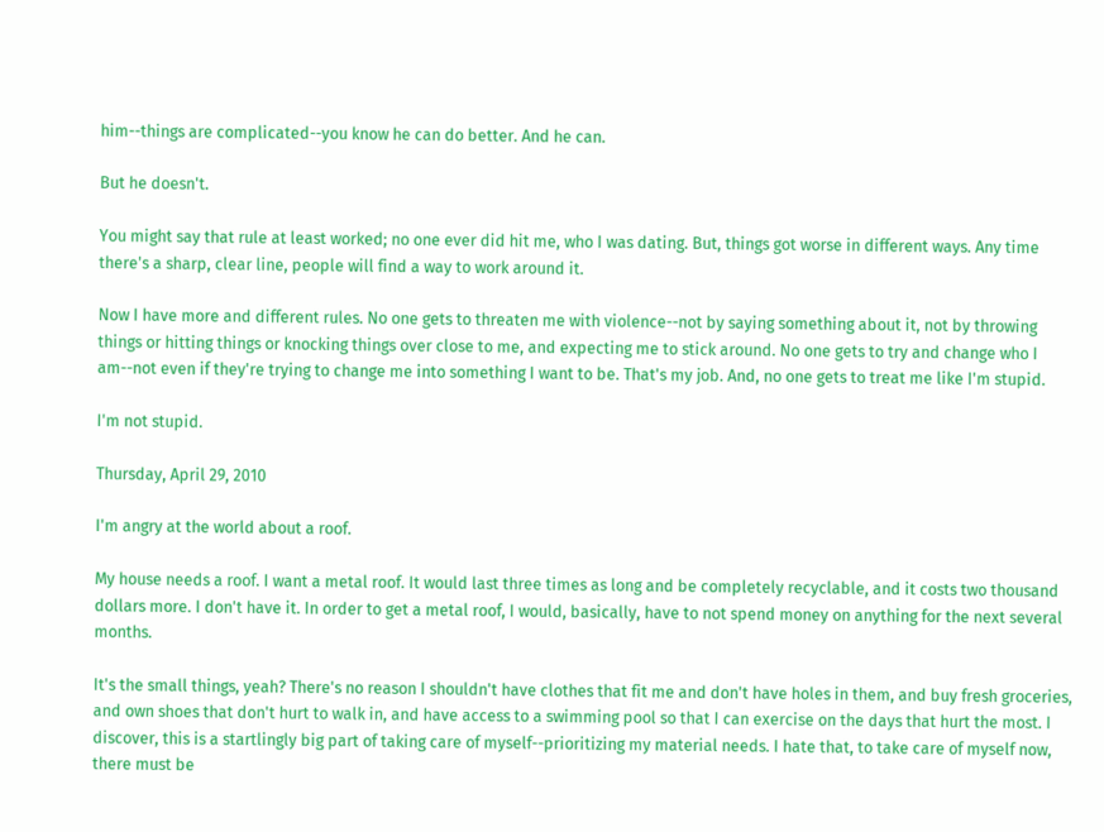him--things are complicated--you know he can do better. And he can.

But he doesn't.

You might say that rule at least worked; no one ever did hit me, who I was dating. But, things got worse in different ways. Any time there's a sharp, clear line, people will find a way to work around it.

Now I have more and different rules. No one gets to threaten me with violence--not by saying something about it, not by throwing things or hitting things or knocking things over close to me, and expecting me to stick around. No one gets to try and change who I am--not even if they're trying to change me into something I want to be. That's my job. And, no one gets to treat me like I'm stupid.

I'm not stupid.

Thursday, April 29, 2010

I'm angry at the world about a roof.

My house needs a roof. I want a metal roof. It would last three times as long and be completely recyclable, and it costs two thousand dollars more. I don't have it. In order to get a metal roof, I would, basically, have to not spend money on anything for the next several months.

It's the small things, yeah? There's no reason I shouldn't have clothes that fit me and don't have holes in them, and buy fresh groceries, and own shoes that don't hurt to walk in, and have access to a swimming pool so that I can exercise on the days that hurt the most. I discover, this is a startlingly big part of taking care of myself--prioritizing my material needs. I hate that, to take care of myself now, there must be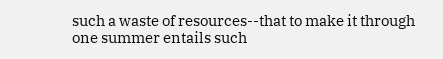such a waste of resources--that to make it through one summer entails such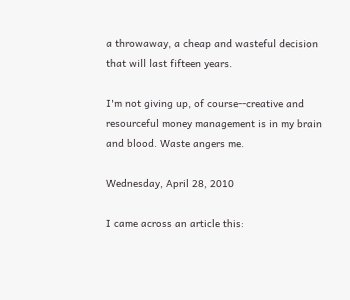a throwaway, a cheap and wasteful decision that will last fifteen years.

I'm not giving up, of course--creative and resourceful money management is in my brain and blood. Waste angers me.

Wednesday, April 28, 2010

I came across an article this: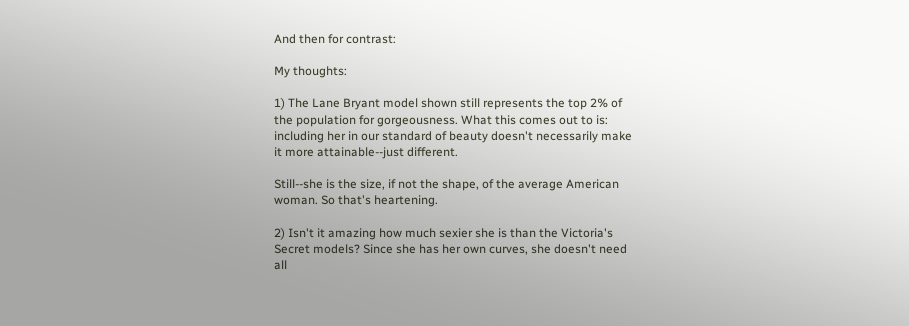And then for contrast:

My thoughts:

1) The Lane Bryant model shown still represents the top 2% of the population for gorgeousness. What this comes out to is: including her in our standard of beauty doesn't necessarily make it more attainable--just different.

Still--she is the size, if not the shape, of the average American woman. So that's heartening.

2) Isn't it amazing how much sexier she is than the Victoria's Secret models? Since she has her own curves, she doesn't need all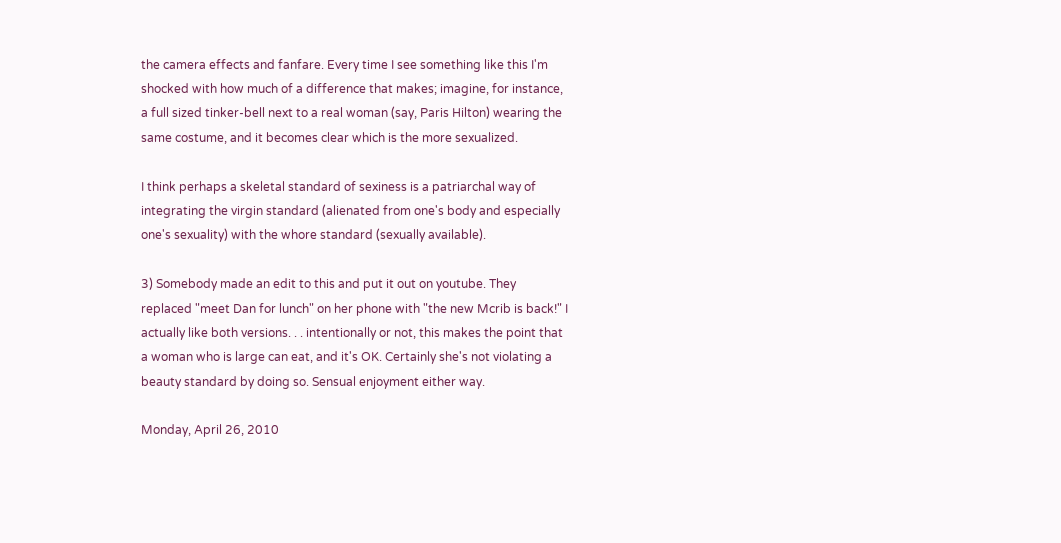the camera effects and fanfare. Every time I see something like this I'm shocked with how much of a difference that makes; imagine, for instance, a full sized tinker-bell next to a real woman (say, Paris Hilton) wearing the same costume, and it becomes clear which is the more sexualized.

I think perhaps a skeletal standard of sexiness is a patriarchal way of integrating the virgin standard (alienated from one's body and especially one's sexuality) with the whore standard (sexually available).

3) Somebody made an edit to this and put it out on youtube. They replaced "meet Dan for lunch" on her phone with "the new Mcrib is back!" I actually like both versions. . . intentionally or not, this makes the point that a woman who is large can eat, and it's OK. Certainly she's not violating a beauty standard by doing so. Sensual enjoyment either way.

Monday, April 26, 2010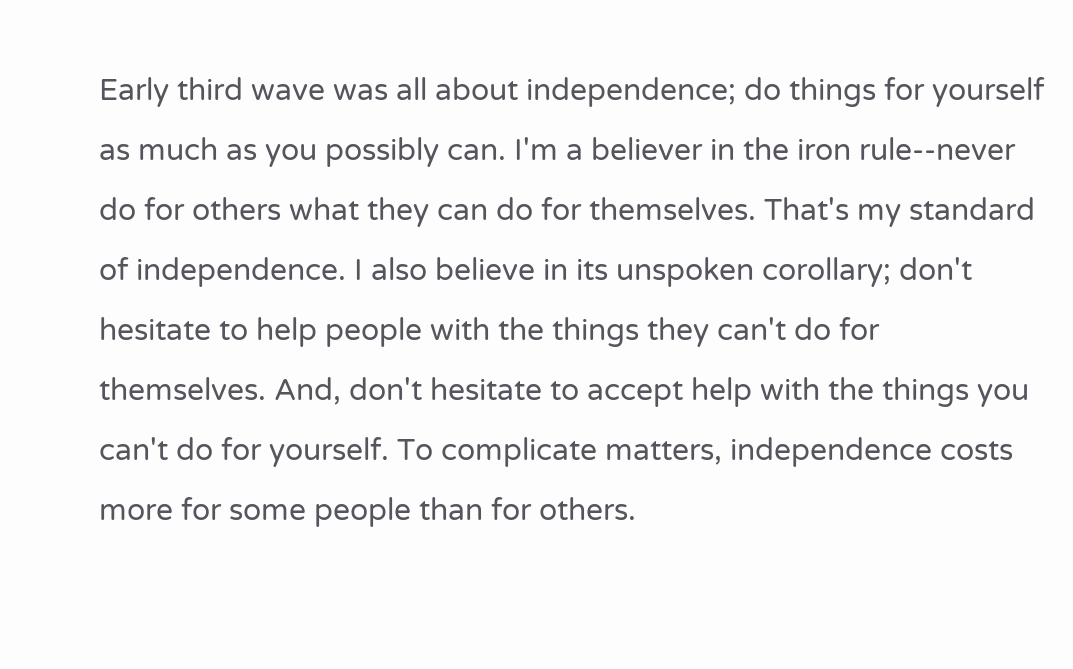Early third wave was all about independence; do things for yourself as much as you possibly can. I'm a believer in the iron rule--never do for others what they can do for themselves. That's my standard of independence. I also believe in its unspoken corollary; don't hesitate to help people with the things they can't do for themselves. And, don't hesitate to accept help with the things you can't do for yourself. To complicate matters, independence costs more for some people than for others.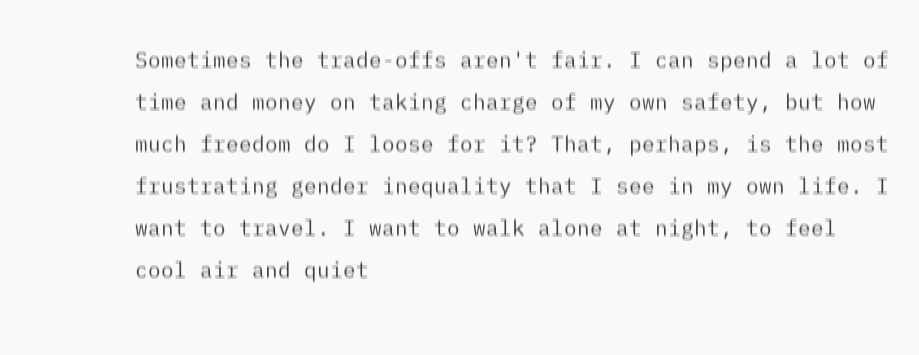Sometimes the trade-offs aren't fair. I can spend a lot of time and money on taking charge of my own safety, but how much freedom do I loose for it? That, perhaps, is the most frustrating gender inequality that I see in my own life. I want to travel. I want to walk alone at night, to feel cool air and quiet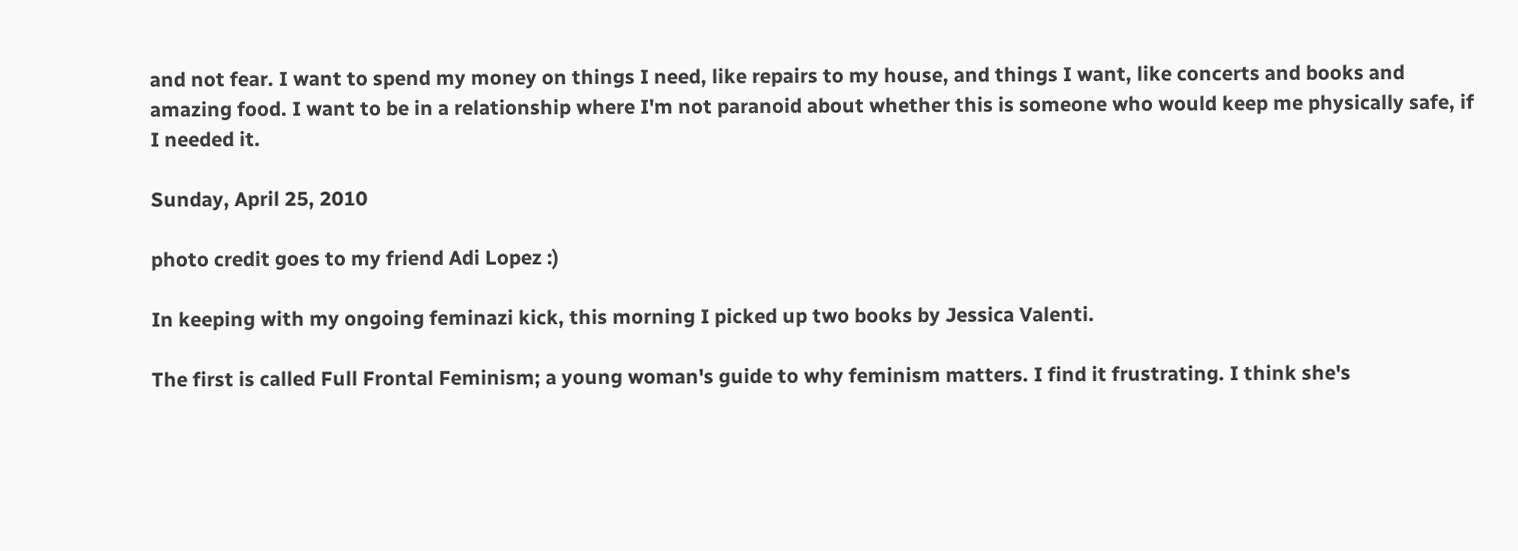and not fear. I want to spend my money on things I need, like repairs to my house, and things I want, like concerts and books and amazing food. I want to be in a relationship where I'm not paranoid about whether this is someone who would keep me physically safe, if I needed it.

Sunday, April 25, 2010

photo credit goes to my friend Adi Lopez :)

In keeping with my ongoing feminazi kick, this morning I picked up two books by Jessica Valenti.

The first is called Full Frontal Feminism; a young woman's guide to why feminism matters. I find it frustrating. I think she's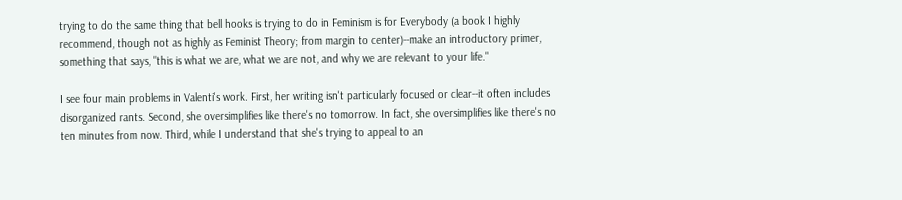trying to do the same thing that bell hooks is trying to do in Feminism is for Everybody (a book I highly recommend, though not as highly as Feminist Theory; from margin to center)--make an introductory primer, something that says, "this is what we are, what we are not, and why we are relevant to your life."

I see four main problems in Valenti's work. First, her writing isn't particularly focused or clear--it often includes disorganized rants. Second, she oversimplifies like there's no tomorrow. In fact, she oversimplifies like there's no ten minutes from now. Third, while I understand that she's trying to appeal to an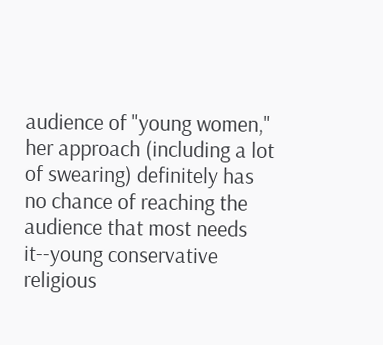audience of "young women," her approach (including a lot of swearing) definitely has no chance of reaching the audience that most needs it--young conservative religious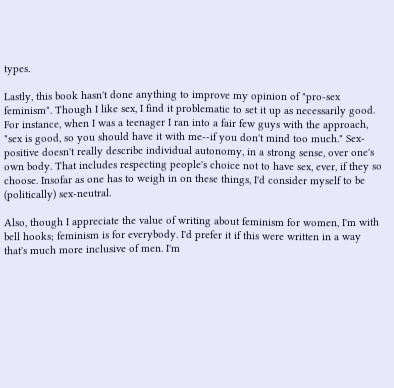types.

Lastly, this book hasn't done anything to improve my opinion of "pro-sex feminism". Though I like sex, I find it problematic to set it up as necessarily good. For instance, when I was a teenager I ran into a fair few guys with the approach, "sex is good, so you should have it with me--if you don't mind too much." Sex-positive doesn't really describe individual autonomy, in a strong sense, over one's own body. That includes respecting people's choice not to have sex, ever, if they so choose. Insofar as one has to weigh in on these things, I'd consider myself to be (politically) sex-neutral.

Also, though I appreciate the value of writing about feminism for women, I'm with bell hooks; feminism is for everybody. I'd prefer it if this were written in a way that's much more inclusive of men. I'm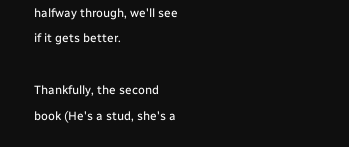halfway through, we'll see if it gets better.

Thankfully, the second book (He's a stud, she's a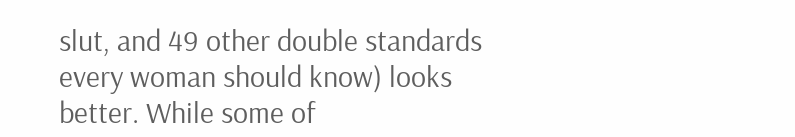slut, and 49 other double standards every woman should know) looks better. While some of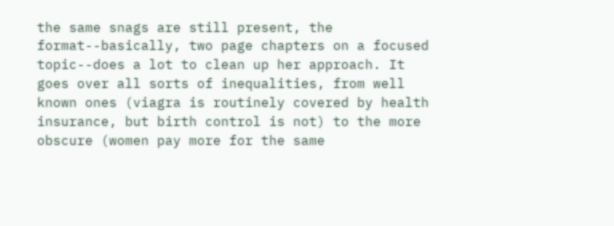the same snags are still present, the format--basically, two page chapters on a focused topic--does a lot to clean up her approach. It goes over all sorts of inequalities, from well known ones (viagra is routinely covered by health insurance, but birth control is not) to the more obscure (women pay more for the same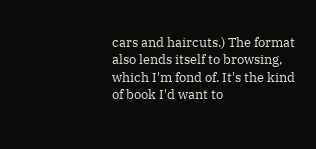cars and haircuts.) The format also lends itself to browsing, which I'm fond of. It's the kind of book I'd want to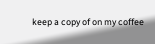keep a copy of on my coffee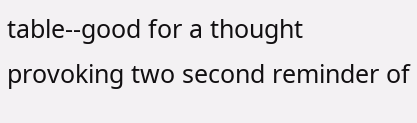table--good for a thought provoking two second reminder of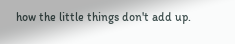how the little things don't add up.